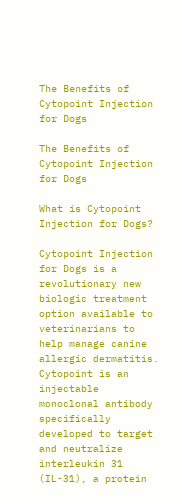The Benefits of Cytopoint Injection for Dogs

The Benefits of Cytopoint Injection for Dogs

What is Cytopoint Injection for Dogs?

Cytopoint Injection for Dogs is a revolutionary new biologic treatment option available to veterinarians to help manage canine allergic dermatitis. Cytopoint is an injectable monoclonal antibody specifically developed to target and neutralize interleukin 31 (IL-31), a protein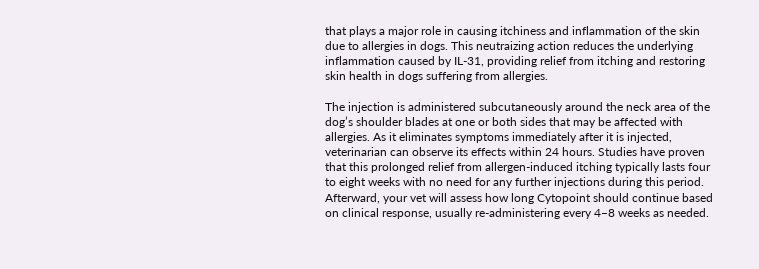that plays a major role in causing itchiness and inflammation of the skin due to allergies in dogs. This neutraizing action reduces the underlying inflammation caused by IL-31, providing relief from itching and restoring skin health in dogs suffering from allergies.

The injection is administered subcutaneously around the neck area of the dog’s shoulder blades at one or both sides that may be affected with allergies. As it eliminates symptoms immediately after it is injected, veterinarian can observe its effects within 24 hours. Studies have proven that this prolonged relief from allergen-induced itching typically lasts four to eight weeks with no need for any further injections during this period. Afterward, your vet will assess how long Cytopoint should continue based on clinical response, usually re-administering every 4–8 weeks as needed.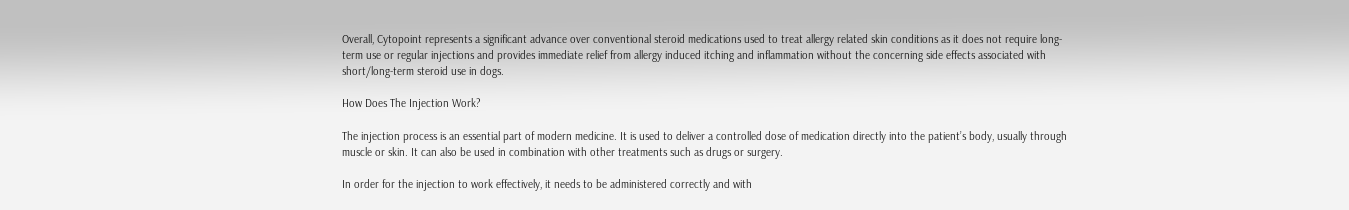Overall, Cytopoint represents a significant advance over conventional steroid medications used to treat allergy related skin conditions as it does not require long-term use or regular injections and provides immediate relief from allergy induced itching and inflammation without the concerning side effects associated with short/long-term steroid use in dogs.

How Does The Injection Work?

The injection process is an essential part of modern medicine. It is used to deliver a controlled dose of medication directly into the patient’s body, usually through muscle or skin. It can also be used in combination with other treatments such as drugs or surgery.

In order for the injection to work effectively, it needs to be administered correctly and with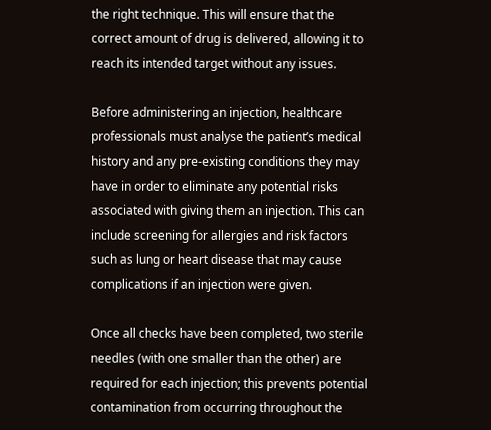the right technique. This will ensure that the correct amount of drug is delivered, allowing it to reach its intended target without any issues.

Before administering an injection, healthcare professionals must analyse the patient’s medical history and any pre-existing conditions they may have in order to eliminate any potential risks associated with giving them an injection. This can include screening for allergies and risk factors such as lung or heart disease that may cause complications if an injection were given.

Once all checks have been completed, two sterile needles (with one smaller than the other) are required for each injection; this prevents potential contamination from occurring throughout the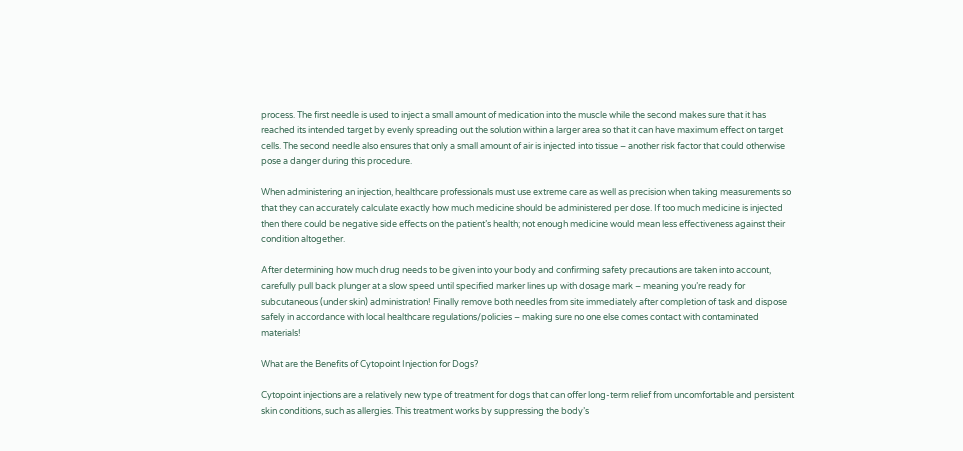process. The first needle is used to inject a small amount of medication into the muscle while the second makes sure that it has reached its intended target by evenly spreading out the solution within a larger area so that it can have maximum effect on target cells. The second needle also ensures that only a small amount of air is injected into tissue – another risk factor that could otherwise pose a danger during this procedure.

When administering an injection, healthcare professionals must use extreme care as well as precision when taking measurements so that they can accurately calculate exactly how much medicine should be administered per dose. If too much medicine is injected then there could be negative side effects on the patient’s health; not enough medicine would mean less effectiveness against their condition altogether.

After determining how much drug needs to be given into your body and confirming safety precautions are taken into account, carefully pull back plunger at a slow speed until specified marker lines up with dosage mark – meaning you’re ready for subcutaneous (under skin) administration! Finally remove both needles from site immediately after completion of task and dispose safely in accordance with local healthcare regulations/policies – making sure no one else comes contact with contaminated materials!

What are the Benefits of Cytopoint Injection for Dogs?

Cytopoint injections are a relatively new type of treatment for dogs that can offer long-term relief from uncomfortable and persistent skin conditions, such as allergies. This treatment works by suppressing the body’s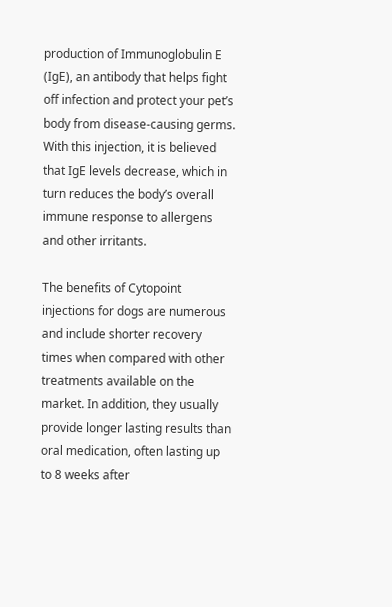production of Immunoglobulin E (IgE), an antibody that helps fight off infection and protect your pet’s body from disease-causing germs. With this injection, it is believed that IgE levels decrease, which in turn reduces the body’s overall immune response to allergens and other irritants.

The benefits of Cytopoint injections for dogs are numerous and include shorter recovery times when compared with other treatments available on the market. In addition, they usually provide longer lasting results than oral medication, often lasting up to 8 weeks after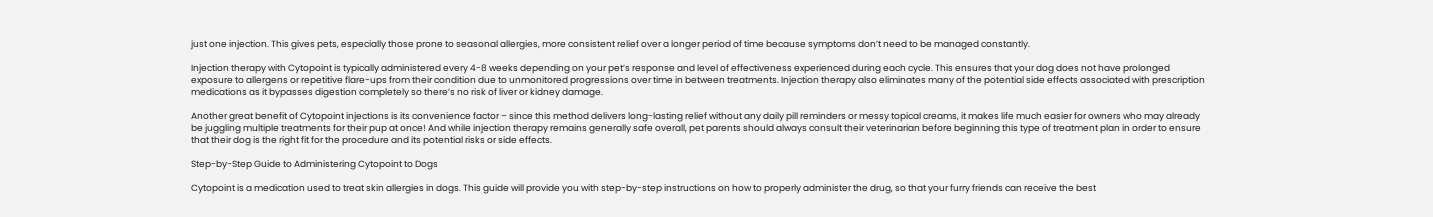just one injection. This gives pets, especially those prone to seasonal allergies, more consistent relief over a longer period of time because symptoms don’t need to be managed constantly.

Injection therapy with Cytopoint is typically administered every 4-8 weeks depending on your pet’s response and level of effectiveness experienced during each cycle. This ensures that your dog does not have prolonged exposure to allergens or repetitive flare-ups from their condition due to unmonitored progressions over time in between treatments. Injection therapy also eliminates many of the potential side effects associated with prescription medications as it bypasses digestion completely so there’s no risk of liver or kidney damage.

Another great benefit of Cytopoint injections is its convenience factor – since this method delivers long-lasting relief without any daily pill reminders or messy topical creams, it makes life much easier for owners who may already be juggling multiple treatments for their pup at once! And while injection therapy remains generally safe overall, pet parents should always consult their veterinarian before beginning this type of treatment plan in order to ensure that their dog is the right fit for the procedure and its potential risks or side effects.

Step-by-Step Guide to Administering Cytopoint to Dogs

Cytopoint is a medication used to treat skin allergies in dogs. This guide will provide you with step-by-step instructions on how to properly administer the drug, so that your furry friends can receive the best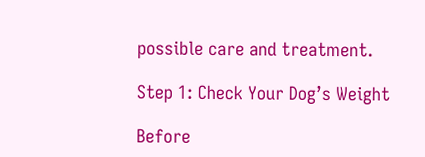possible care and treatment.

Step 1: Check Your Dog’s Weight

Before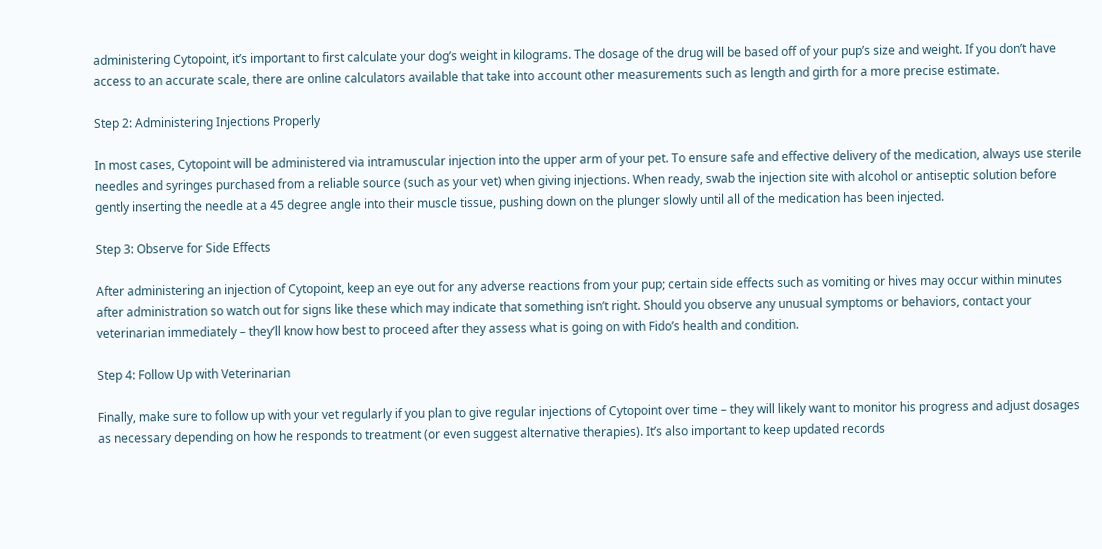administering Cytopoint, it’s important to first calculate your dog’s weight in kilograms. The dosage of the drug will be based off of your pup’s size and weight. If you don’t have access to an accurate scale, there are online calculators available that take into account other measurements such as length and girth for a more precise estimate.

Step 2: Administering Injections Properly

In most cases, Cytopoint will be administered via intramuscular injection into the upper arm of your pet. To ensure safe and effective delivery of the medication, always use sterile needles and syringes purchased from a reliable source (such as your vet) when giving injections. When ready, swab the injection site with alcohol or antiseptic solution before gently inserting the needle at a 45 degree angle into their muscle tissue, pushing down on the plunger slowly until all of the medication has been injected.

Step 3: Observe for Side Effects

After administering an injection of Cytopoint, keep an eye out for any adverse reactions from your pup; certain side effects such as vomiting or hives may occur within minutes after administration so watch out for signs like these which may indicate that something isn’t right. Should you observe any unusual symptoms or behaviors, contact your veterinarian immediately – they’ll know how best to proceed after they assess what is going on with Fido’s health and condition.

Step 4: Follow Up with Veterinarian

Finally, make sure to follow up with your vet regularly if you plan to give regular injections of Cytopoint over time – they will likely want to monitor his progress and adjust dosages as necessary depending on how he responds to treatment (or even suggest alternative therapies). It’s also important to keep updated records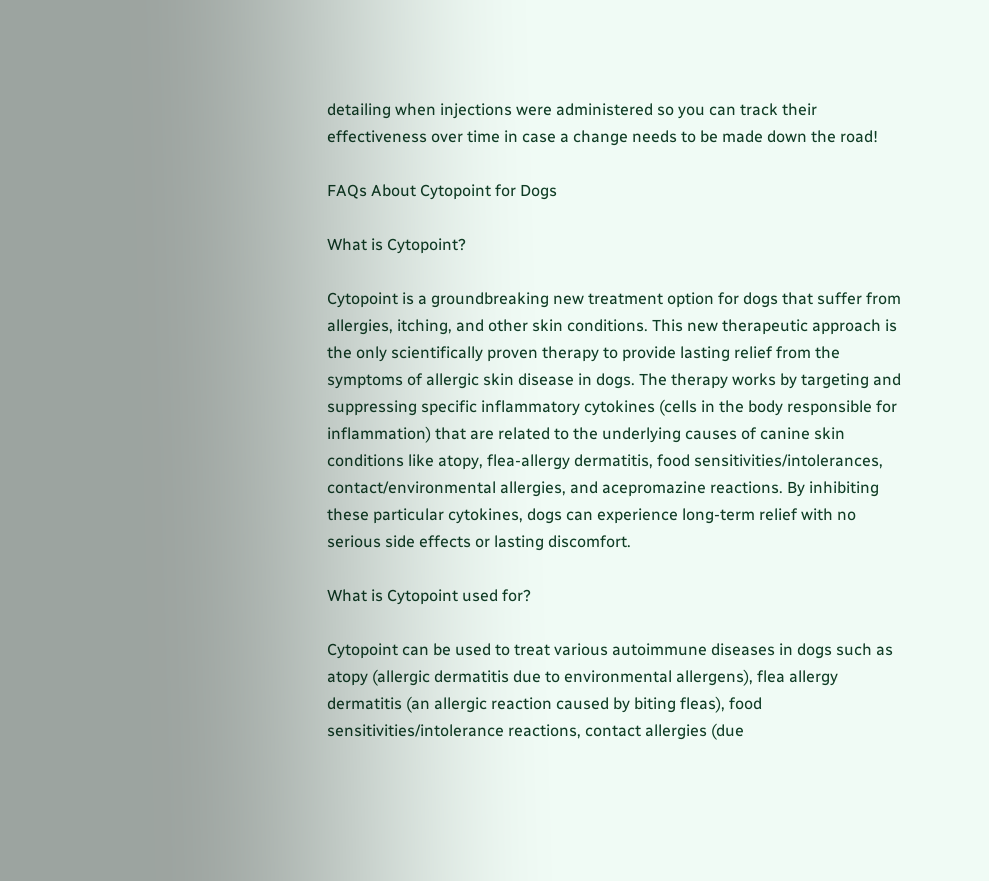detailing when injections were administered so you can track their effectiveness over time in case a change needs to be made down the road!

FAQs About Cytopoint for Dogs

What is Cytopoint?

Cytopoint is a groundbreaking new treatment option for dogs that suffer from allergies, itching, and other skin conditions. This new therapeutic approach is the only scientifically proven therapy to provide lasting relief from the symptoms of allergic skin disease in dogs. The therapy works by targeting and suppressing specific inflammatory cytokines (cells in the body responsible for inflammation) that are related to the underlying causes of canine skin conditions like atopy, flea-allergy dermatitis, food sensitivities/intolerances, contact/environmental allergies, and acepromazine reactions. By inhibiting these particular cytokines, dogs can experience long-term relief with no serious side effects or lasting discomfort.

What is Cytopoint used for?

Cytopoint can be used to treat various autoimmune diseases in dogs such as atopy (allergic dermatitis due to environmental allergens), flea allergy dermatitis (an allergic reaction caused by biting fleas), food sensitivities/intolerance reactions, contact allergies (due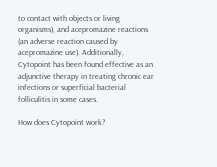to contact with objects or living organisms), and acepromazine reactions (an adverse reaction caused by acepromazine use). Additionally, Cytopoint has been found effective as an adjunctive therapy in treating chronic ear infections or superficial bacterial folliculitis in some cases.

How does Cytopoint work?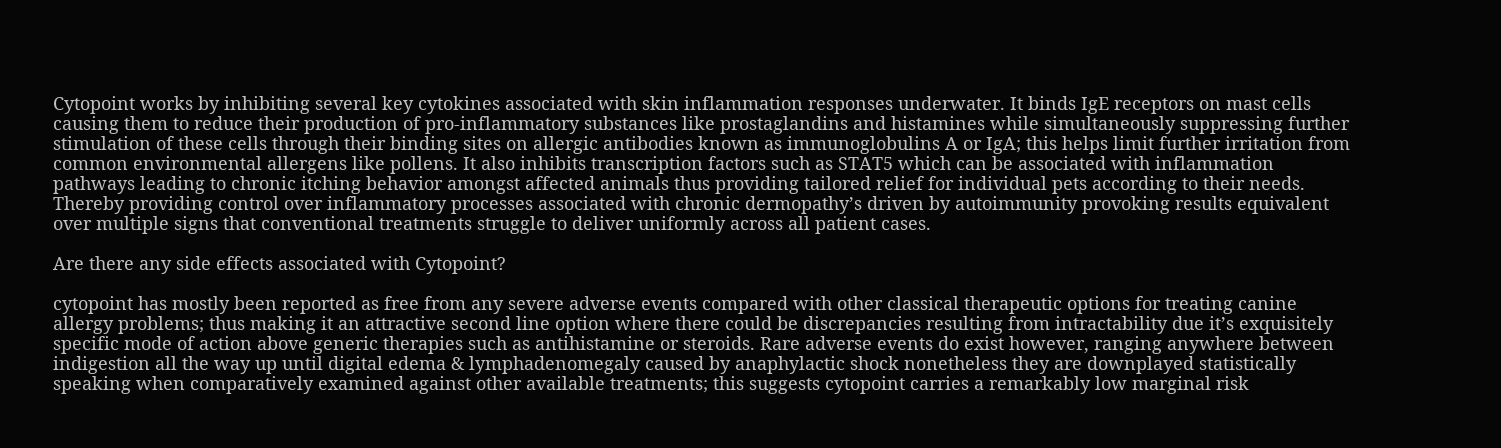Cytopoint works by inhibiting several key cytokines associated with skin inflammation responses underwater. It binds IgE receptors on mast cells causing them to reduce their production of pro-inflammatory substances like prostaglandins and histamines while simultaneously suppressing further stimulation of these cells through their binding sites on allergic antibodies known as immunoglobulins A or IgA; this helps limit further irritation from common environmental allergens like pollens. It also inhibits transcription factors such as STAT5 which can be associated with inflammation pathways leading to chronic itching behavior amongst affected animals thus providing tailored relief for individual pets according to their needs. Thereby providing control over inflammatory processes associated with chronic dermopathy’s driven by autoimmunity provoking results equivalent over multiple signs that conventional treatments struggle to deliver uniformly across all patient cases.

Are there any side effects associated with Cytopoint?

cytopoint has mostly been reported as free from any severe adverse events compared with other classical therapeutic options for treating canine allergy problems; thus making it an attractive second line option where there could be discrepancies resulting from intractability due it’s exquisitely specific mode of action above generic therapies such as antihistamine or steroids. Rare adverse events do exist however, ranging anywhere between indigestion all the way up until digital edema & lymphadenomegaly caused by anaphylactic shock nonetheless they are downplayed statistically speaking when comparatively examined against other available treatments; this suggests cytopoint carries a remarkably low marginal risk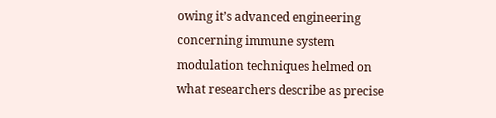owing it’s advanced engineering concerning immune system modulation techniques helmed on what researchers describe as precise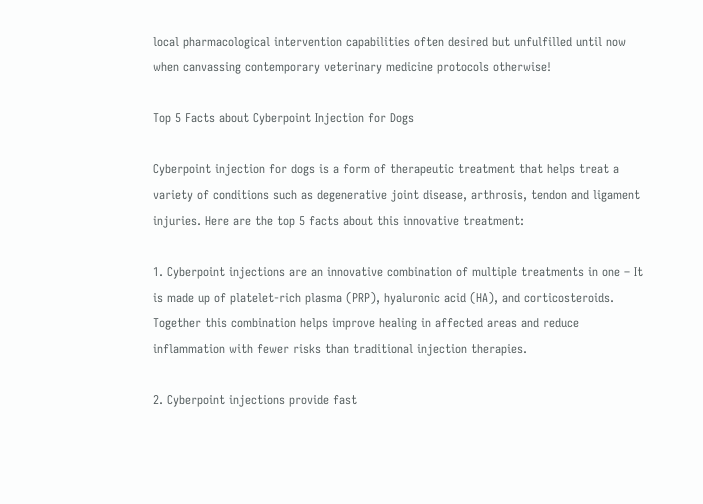local pharmacological intervention capabilities often desired but unfulfilled until now when canvassing contemporary veterinary medicine protocols otherwise!

Top 5 Facts about Cyberpoint Injection for Dogs

Cyberpoint injection for dogs is a form of therapeutic treatment that helps treat a variety of conditions such as degenerative joint disease, arthrosis, tendon and ligament injuries. Here are the top 5 facts about this innovative treatment:

1. Cyberpoint injections are an innovative combination of multiple treatments in one – It is made up of platelet-rich plasma (PRP), hyaluronic acid (HA), and corticosteroids. Together this combination helps improve healing in affected areas and reduce inflammation with fewer risks than traditional injection therapies.

2. Cyberpoint injections provide fast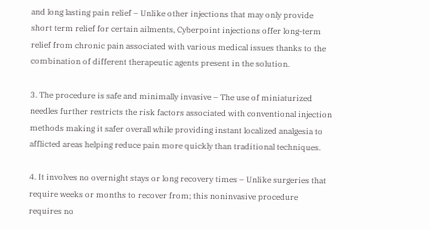and long lasting pain relief – Unlike other injections that may only provide short term relief for certain ailments, Cyberpoint injections offer long-term relief from chronic pain associated with various medical issues thanks to the combination of different therapeutic agents present in the solution.

3. The procedure is safe and minimally invasive – The use of miniaturized needles further restricts the risk factors associated with conventional injection methods making it safer overall while providing instant localized analgesia to afflicted areas helping reduce pain more quickly than traditional techniques.

4. It involves no overnight stays or long recovery times – Unlike surgeries that require weeks or months to recover from; this noninvasive procedure requires no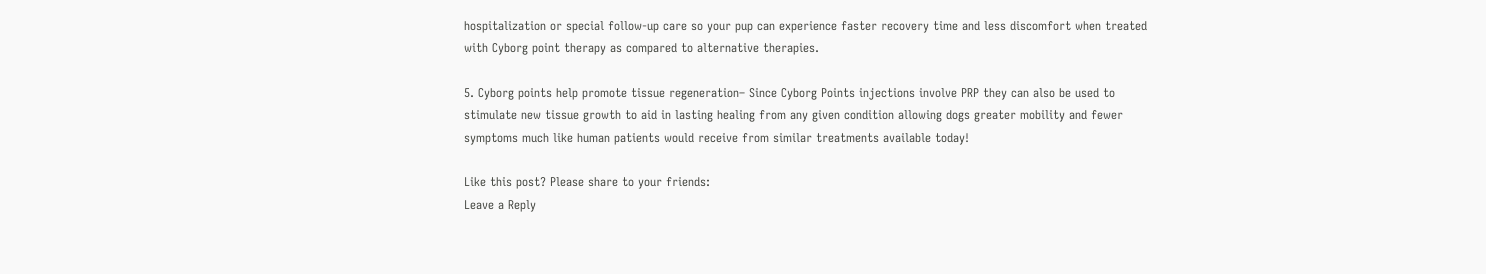hospitalization or special follow-up care so your pup can experience faster recovery time and less discomfort when treated with Cyborg point therapy as compared to alternative therapies.

5. Cyborg points help promote tissue regeneration– Since Cyborg Points injections involve PRP they can also be used to stimulate new tissue growth to aid in lasting healing from any given condition allowing dogs greater mobility and fewer symptoms much like human patients would receive from similar treatments available today!

Like this post? Please share to your friends:
Leave a Reply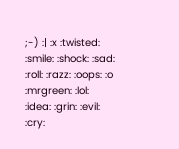;-) :| :x :twisted: :smile: :shock: :sad: :roll: :razz: :oops: :o :mrgreen: :lol: :idea: :grin: :evil: :cry: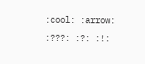:cool: :arrow: :???: :?: :!: